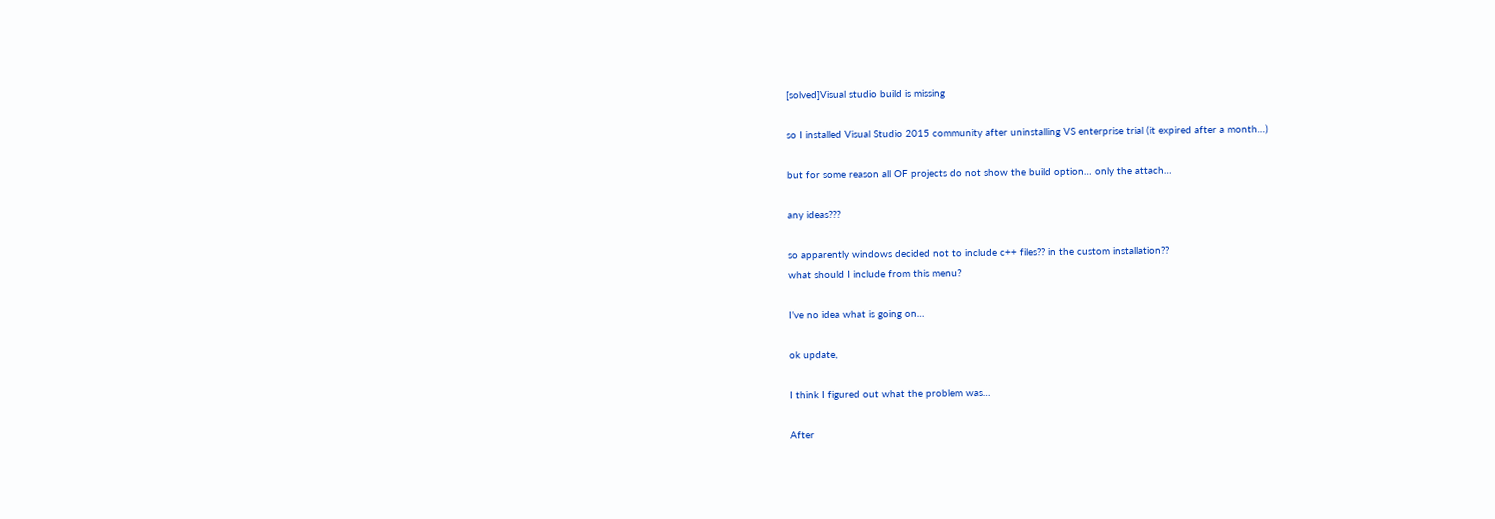[solved]Visual studio build is missing

so I installed Visual Studio 2015 community after uninstalling VS enterprise trial (it expired after a month…)

but for some reason all OF projects do not show the build option… only the attach…

any ideas???

so apparently windows decided not to include c++ files?? in the custom installation??
what should I include from this menu?

I’ve no idea what is going on…

ok update,

I think I figured out what the problem was…

After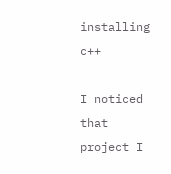installing c++

I noticed that project I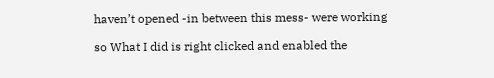haven’t opened -in between this mess- were working

so What I did is right clicked and enabled the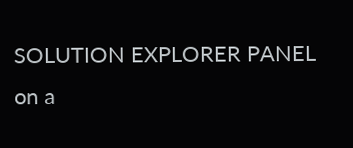SOLUTION EXPLORER PANEL
on a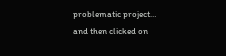problematic project…
and then clicked on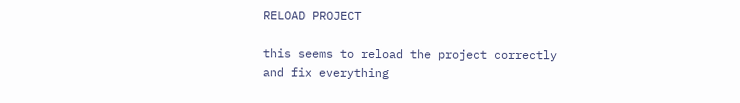RELOAD PROJECT

this seems to reload the project correctly
and fix everything